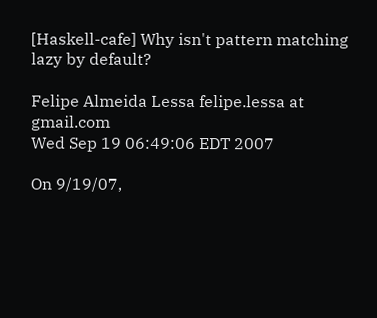[Haskell-cafe] Why isn't pattern matching lazy by default?

Felipe Almeida Lessa felipe.lessa at gmail.com
Wed Sep 19 06:49:06 EDT 2007

On 9/19/07,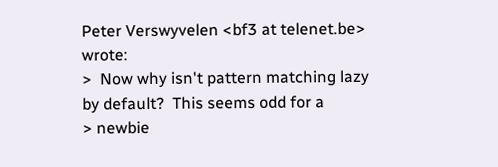Peter Verswyvelen <bf3 at telenet.be> wrote:
>  Now why isn't pattern matching lazy by default?  This seems odd for a
> newbie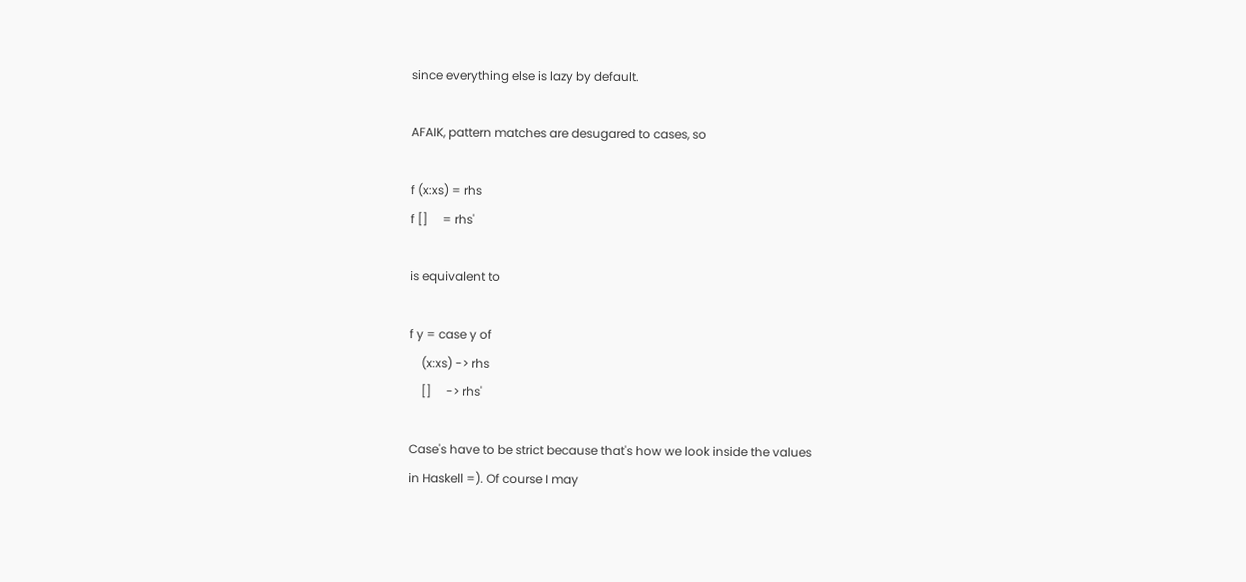since everything else is lazy by default.

AFAIK, pattern matches are desugared to cases, so

f (x:xs) = rhs
f []     = rhs'

is equivalent to

f y = case y of
    (x:xs) -> rhs
    []     -> rhs'

Case's have to be strict because that's how we look inside the values
in Haskell =). Of course I may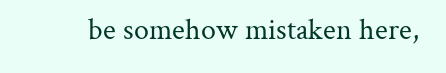be somehow mistaken here,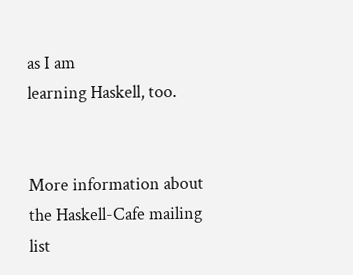as I am
learning Haskell, too.


More information about the Haskell-Cafe mailing list